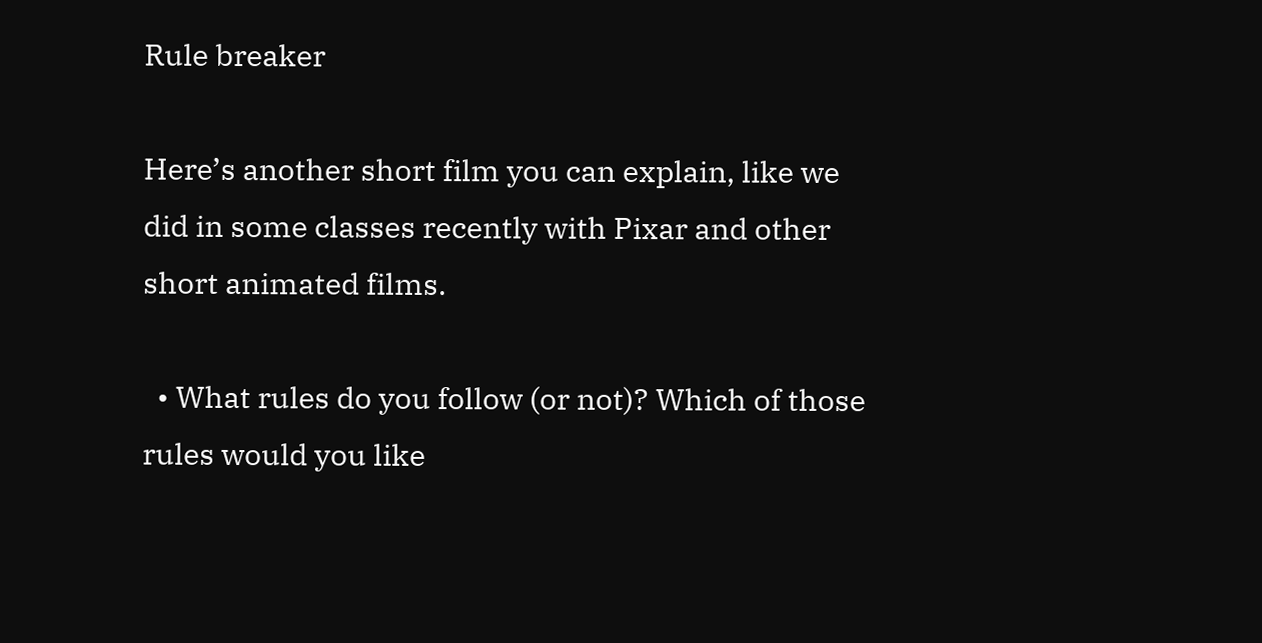Rule breaker

Here’s another short film you can explain, like we did in some classes recently with Pixar and other short animated films.

  • What rules do you follow (or not)? Which of those rules would you like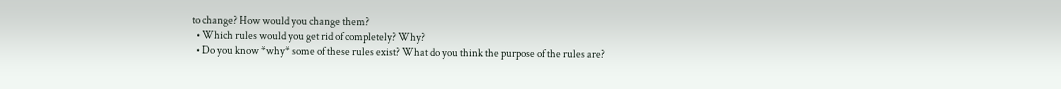to change? How would you change them?
  • Which rules would you get rid of completely? Why?
  • Do you know *why* some of these rules exist? What do you think the purpose of the rules are?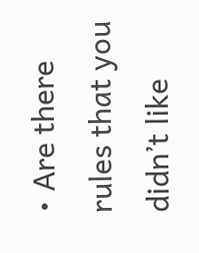• Are there rules that you didn’t like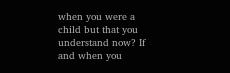when you were a child but that you understand now? If and when you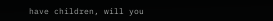have children, will you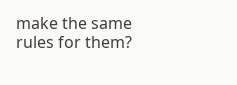make the same rules for them?